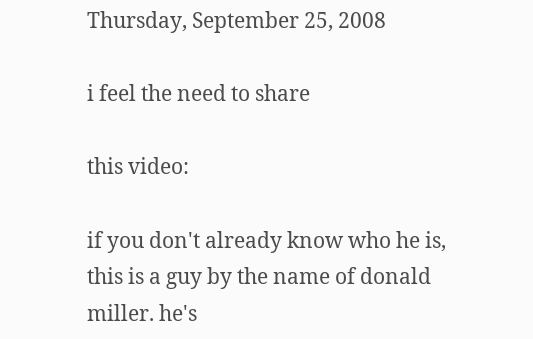Thursday, September 25, 2008

i feel the need to share

this video:

if you don't already know who he is, this is a guy by the name of donald miller. he's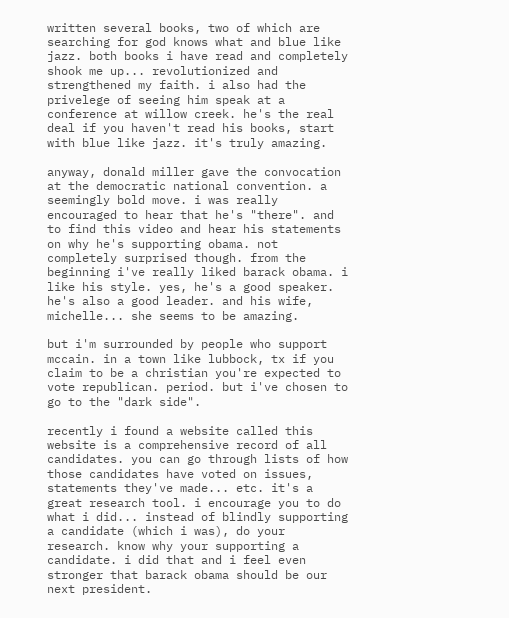written several books, two of which are searching for god knows what and blue like jazz. both books i have read and completely shook me up... revolutionized and strengthened my faith. i also had the privelege of seeing him speak at a conference at willow creek. he's the real deal if you haven't read his books, start with blue like jazz. it's truly amazing.

anyway, donald miller gave the convocation at the democratic national convention. a seemingly bold move. i was really encouraged to hear that he's "there". and to find this video and hear his statements on why he's supporting obama. not completely surprised though. from the beginning i've really liked barack obama. i like his style. yes, he's a good speaker. he's also a good leader. and his wife, michelle... she seems to be amazing.

but i'm surrounded by people who support mccain. in a town like lubbock, tx if you claim to be a christian you're expected to vote republican. period. but i've chosen to go to the "dark side".

recently i found a website called this website is a comprehensive record of all candidates. you can go through lists of how those candidates have voted on issues, statements they've made... etc. it's a great research tool. i encourage you to do what i did... instead of blindly supporting a candidate (which i was), do your research. know why your supporting a candidate. i did that and i feel even stronger that barack obama should be our next president.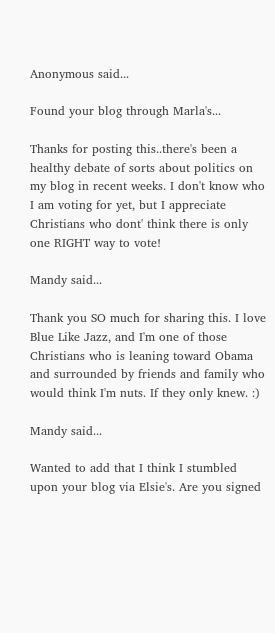Anonymous said...

Found your blog through Marla's...

Thanks for posting this..there's been a healthy debate of sorts about politics on my blog in recent weeks. I don't know who I am voting for yet, but I appreciate Christians who dont' think there is only one RIGHT way to vote!

Mandy said...

Thank you SO much for sharing this. I love Blue Like Jazz, and I'm one of those Christians who is leaning toward Obama and surrounded by friends and family who would think I'm nuts. If they only knew. :)

Mandy said...

Wanted to add that I think I stumbled upon your blog via Elsie's. Are you signed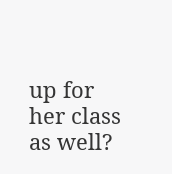up for her class as well?